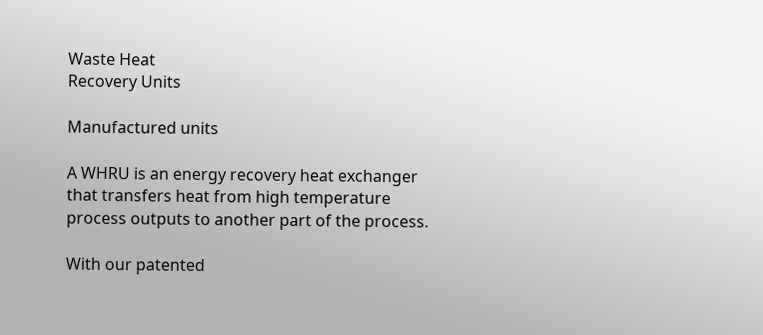Waste Heat
Recovery Units

Manufactured units

A WHRU is an energy recovery heat exchanger that transfers heat from high temperature process outputs to another part of the process.

With our patented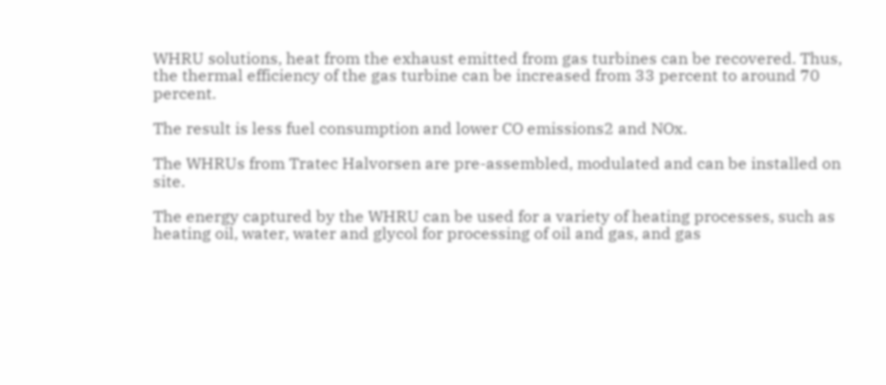WHRU solutions, heat from the exhaust emitted from gas turbines can be recovered. Thus, the thermal efficiency of the gas turbine can be increased from 33 percent to around 70 percent.

The result is less fuel consumption and lower CO emissions2 and NOx.

The WHRUs from Tratec Halvorsen are pre-assembled, modulated and can be installed on site.

The energy captured by the WHRU can be used for a variety of heating processes, such as heating oil, water, water and glycol for processing of oil and gas, and gas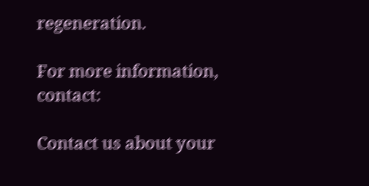regeneration.

For more information, contact:

Contact us about your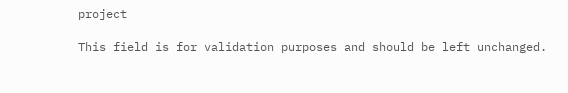project

This field is for validation purposes and should be left unchanged.